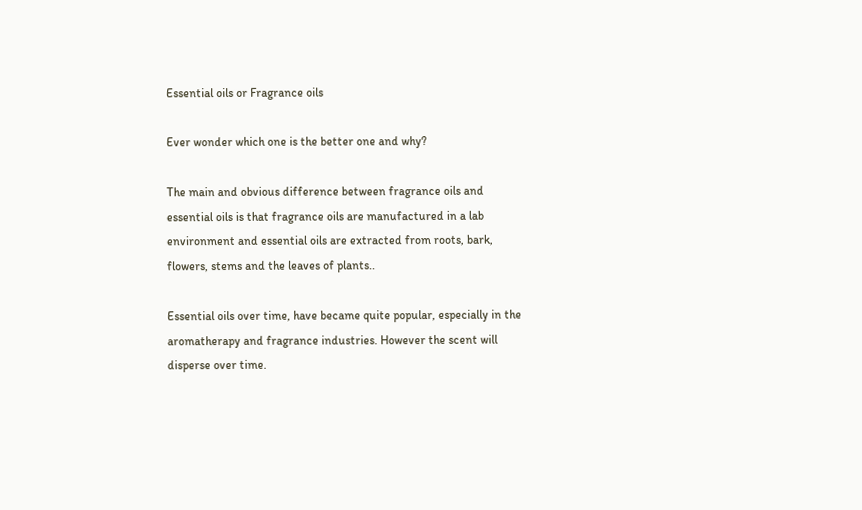Essential oils or Fragrance oils

Ever wonder which one is the better one and why?

The main and obvious difference between fragrance oils and essential oils is that fragrance oils are manufactured in a lab environment and essential oils are extracted from roots, bark, flowers, stems and the leaves of plants..

Essential oils over time, have became quite popular, especially in the aromatherapy and fragrance industries. However the scent will disperse over time.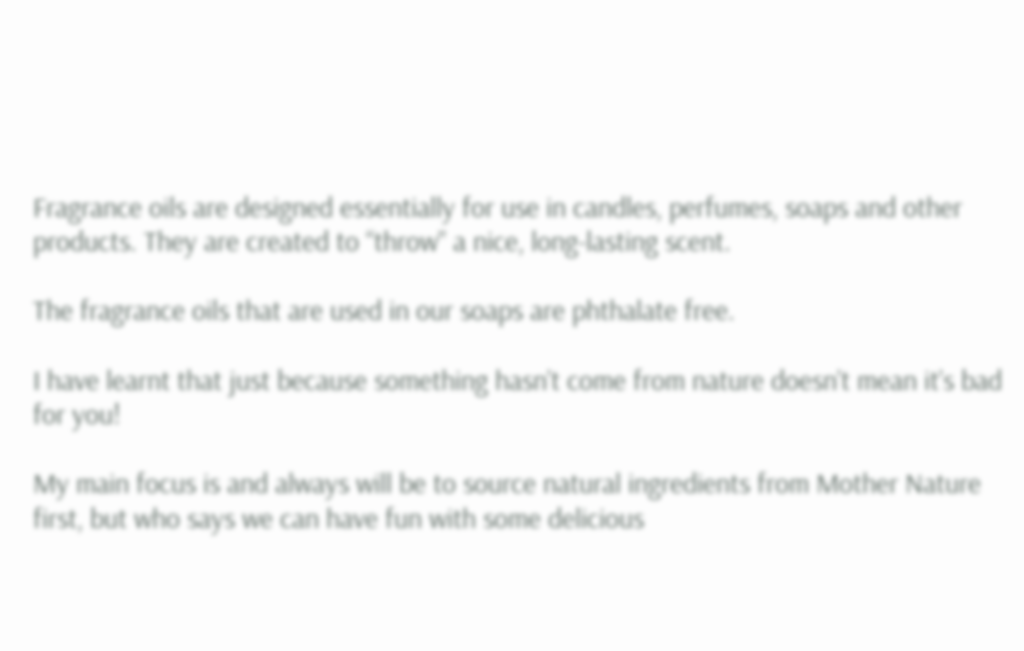Fragrance oils are designed essentially for use in candles, perfumes, soaps and other products. They are created to “throw” a nice, long-lasting scent.

The fragrance oils that are used in our soaps are phthalate free.

I have learnt that just because something hasn’t come from nature doesn’t mean it’s bad for you!

My main focus is and always will be to source natural ingredients from Mother Nature first, but who says we can have fun with some delicious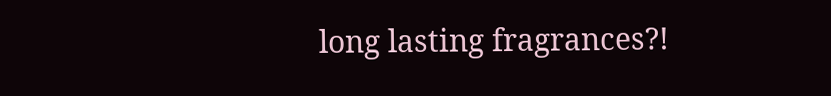long lasting fragrances?!